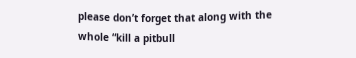please don’t forget that along with the whole “kill a pitbull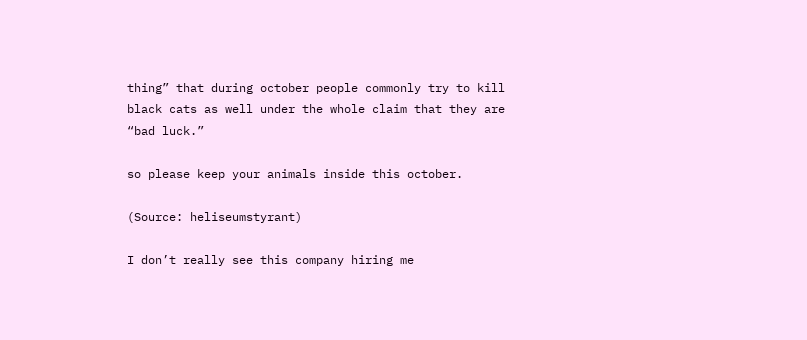thing” that during october people commonly try to kill black cats as well under the whole claim that they are “bad luck.”

so please keep your animals inside this october.

(Source: heliseumstyrant)

I don’t really see this company hiring me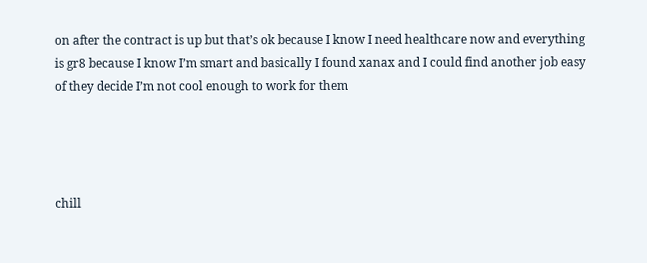on after the contract is up but that’s ok because I know I need healthcare now and everything is gr8 because I know I’m smart and basically I found xanax and I could find another job easy of they decide I’m not cool enough to work for them




chill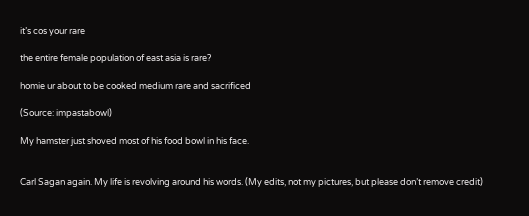it’s cos your rare

the entire female population of east asia is rare?

homie ur about to be cooked medium rare and sacrificed

(Source: impastabowl)

My hamster just shoved most of his food bowl in his face.


Carl Sagan again. My life is revolving around his words. (My edits, not my pictures, but please don’t remove credit)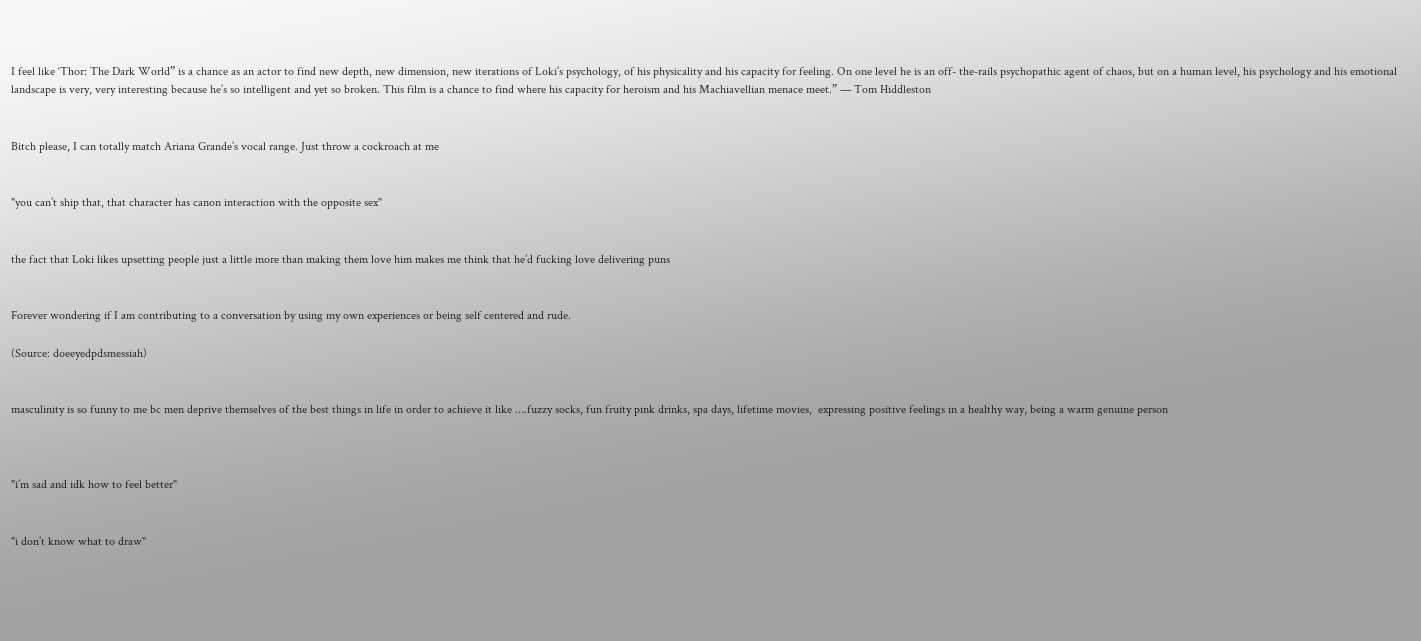I feel like ‘Thor: The Dark World” is a chance as an actor to find new depth, new dimension, new iterations of Loki’s psychology, of his physicality and his capacity for feeling. On one level he is an off- the-rails psychopathic agent of chaos, but on a human level, his psychology and his emotional landscape is very, very interesting because he’s so intelligent and yet so broken. This film is a chance to find where his capacity for heroism and his Machiavellian menace meet.” — Tom Hiddleston


Bitch please, I can totally match Ariana Grande’s vocal range. Just throw a cockroach at me


"you can’t ship that, that character has canon interaction with the opposite sex"


the fact that Loki likes upsetting people just a little more than making them love him makes me think that he’d fucking love delivering puns


Forever wondering if I am contributing to a conversation by using my own experiences or being self centered and rude.

(Source: doeeyedpdsmessiah)


masculinity is so funny to me bc men deprive themselves of the best things in life in order to achieve it like ….fuzzy socks, fun fruity pink drinks, spa days, lifetime movies,  expressing positive feelings in a healthy way, being a warm genuine person



"i’m sad and idk how to feel better"


"i don’t know what to draw"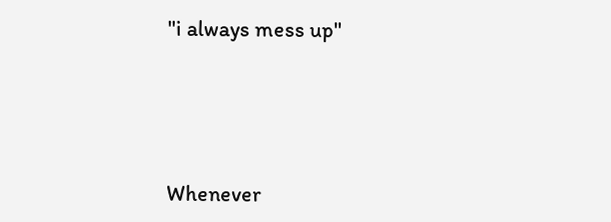"i always mess up"




Whenever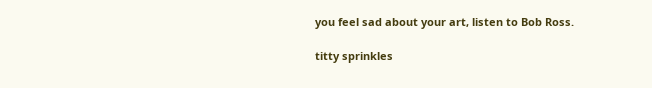you feel sad about your art, listen to Bob Ross.

titty sprinkles